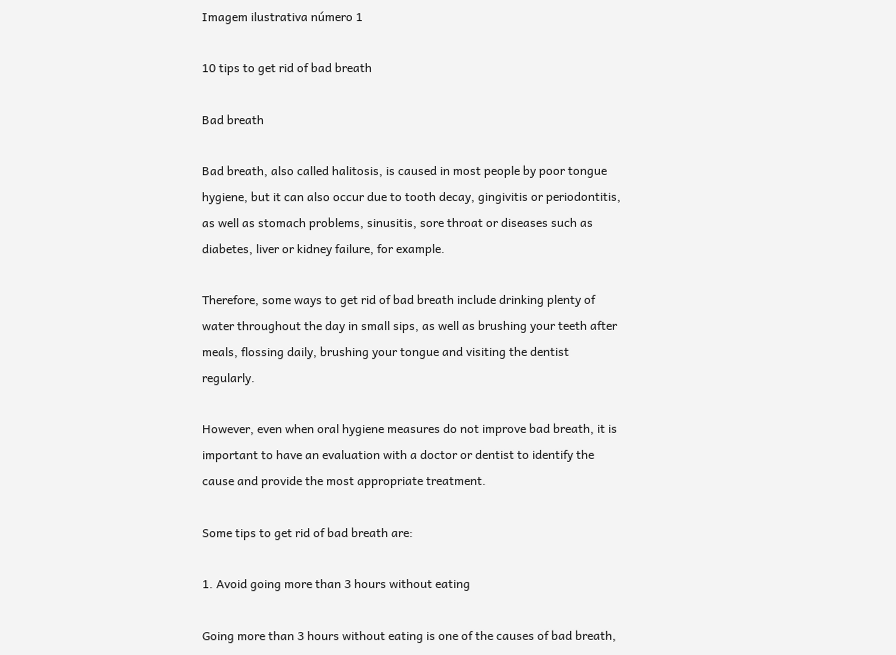Imagem ilustrativa número 1

10 tips to get rid of bad breath

Bad breath

Bad breath, also called halitosis, is caused in most people by poor tongue hygiene, but it can also occur due to tooth decay, gingivitis or periodontitis, as well as stomach problems, sinusitis, sore throat or diseases such as diabetes, liver or kidney failure, for example.

Therefore, some ways to get rid of bad breath include drinking plenty of water throughout the day in small sips, as well as brushing your teeth after meals, flossing daily, brushing your tongue and visiting the dentist regularly.

However, even when oral hygiene measures do not improve bad breath, it is important to have an evaluation with a doctor or dentist to identify the cause and provide the most appropriate treatment.

Some tips to get rid of bad breath are:

1. Avoid going more than 3 hours without eating

Going more than 3 hours without eating is one of the causes of bad breath,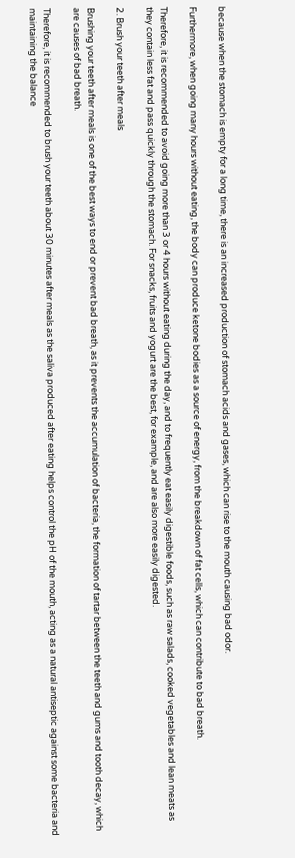because when the stomach is empty for a long time, there is an increased production of stomach acids and gases, which can rise to the mouth causing bad odor.

Furthermore, when going many hours without eating, the body can produce ketone bodies as a source of energy, from the breakdown of fat cells, which can contribute to bad breath.

Therefore, it is recommended to avoid going more than 3 or 4 hours without eating during the day, and to frequently eat easily digestible foods, such as raw salads, cooked vegetables and lean meats as they contain less fat and pass quickly through the stomach. For snacks, fruits and yogurt are the best, for example, and are also more easily digested.

2. Brush your teeth after meals

Brushing your teeth after meals is one of the best ways to end or prevent bad breath, as it prevents the accumulation of bacteria, the formation of tartar between the teeth and gums and tooth decay, which are causes of bad breath.

Therefore, it is recommended to brush your teeth about 30 minutes after meals as the saliva produced after eating helps control the pH of the mouth, acting as a natural antiseptic against some bacteria and maintaining the balance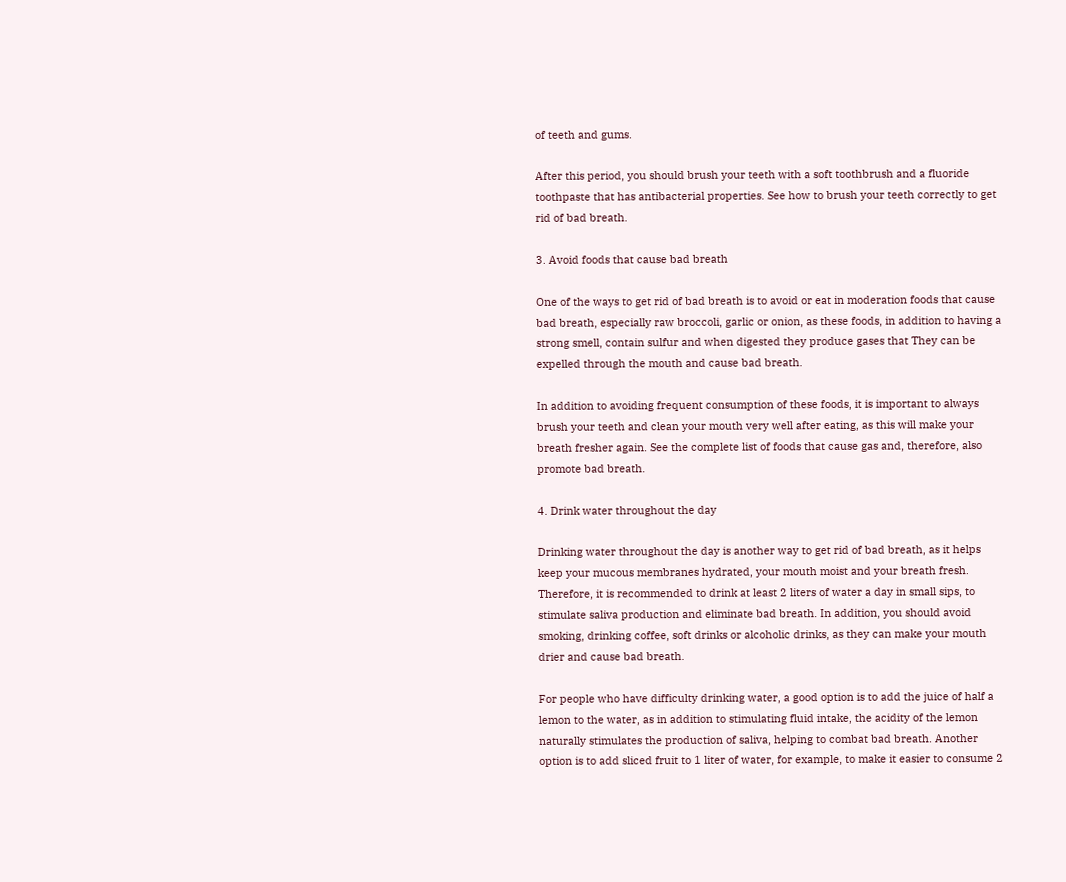of teeth and gums.

After this period, you should brush your teeth with a soft toothbrush and a fluoride toothpaste that has antibacterial properties. See how to brush your teeth correctly to get rid of bad breath.

3. Avoid foods that cause bad breath

One of the ways to get rid of bad breath is to avoid or eat in moderation foods that cause bad breath, especially raw broccoli, garlic or onion, as these foods, in addition to having a strong smell, contain sulfur and when digested they produce gases that They can be expelled through the mouth and cause bad breath.

In addition to avoiding frequent consumption of these foods, it is important to always brush your teeth and clean your mouth very well after eating, as this will make your breath fresher again. See the complete list of foods that cause gas and, therefore, also promote bad breath.

4. Drink water throughout the day

Drinking water throughout the day is another way to get rid of bad breath, as it helps keep your mucous membranes hydrated, your mouth moist and your breath fresh. Therefore, it is recommended to drink at least 2 liters of water a day in small sips, to stimulate saliva production and eliminate bad breath. In addition, you should avoid smoking, drinking coffee, soft drinks or alcoholic drinks, as they can make your mouth drier and cause bad breath.

For people who have difficulty drinking water, a good option is to add the juice of half a lemon to the water, as in addition to stimulating fluid intake, the acidity of the lemon naturally stimulates the production of saliva, helping to combat bad breath. Another option is to add sliced fruit to 1 liter of water, for example, to make it easier to consume 2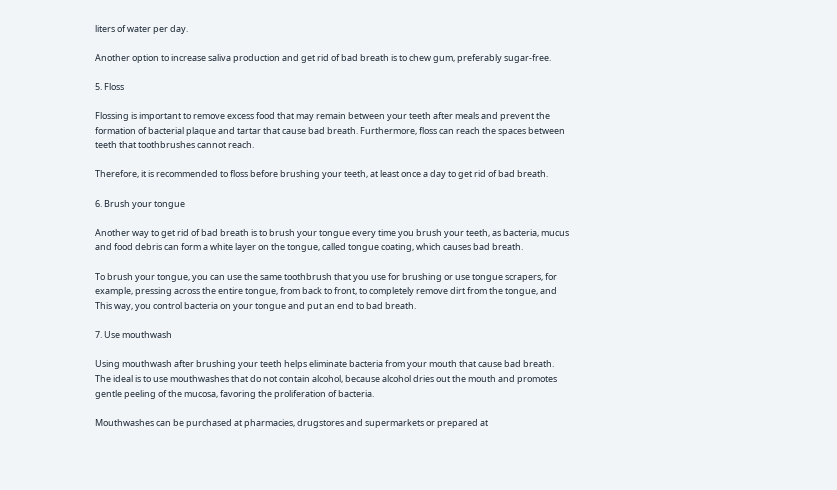liters of water per day.

Another option to increase saliva production and get rid of bad breath is to chew gum, preferably sugar-free.

5. Floss

Flossing is important to remove excess food that may remain between your teeth after meals and prevent the formation of bacterial plaque and tartar that cause bad breath. Furthermore, floss can reach the spaces between teeth that toothbrushes cannot reach.

Therefore, it is recommended to floss before brushing your teeth, at least once a day to get rid of bad breath.

6. Brush your tongue

Another way to get rid of bad breath is to brush your tongue every time you brush your teeth, as bacteria, mucus and food debris can form a white layer on the tongue, called tongue coating, which causes bad breath.

To brush your tongue, you can use the same toothbrush that you use for brushing or use tongue scrapers, for example, pressing across the entire tongue, from back to front, to completely remove dirt from the tongue, and This way, you control bacteria on your tongue and put an end to bad breath.

7. Use mouthwash

Using mouthwash after brushing your teeth helps eliminate bacteria from your mouth that cause bad breath. The ideal is to use mouthwashes that do not contain alcohol, because alcohol dries out the mouth and promotes gentle peeling of the mucosa, favoring the proliferation of bacteria.

Mouthwashes can be purchased at pharmacies, drugstores and supermarkets or prepared at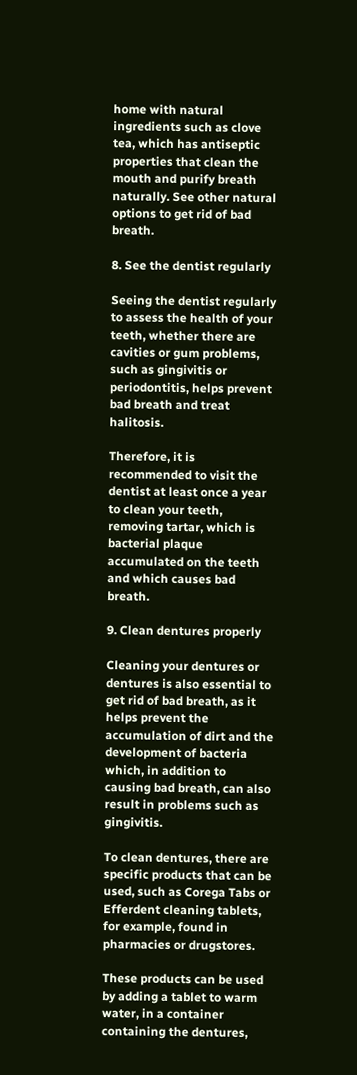home with natural ingredients such as clove tea, which has antiseptic properties that clean the mouth and purify breath naturally. See other natural options to get rid of bad breath.

8. See the dentist regularly

Seeing the dentist regularly to assess the health of your teeth, whether there are cavities or gum problems, such as gingivitis or periodontitis, helps prevent bad breath and treat halitosis.

Therefore, it is recommended to visit the dentist at least once a year to clean your teeth, removing tartar, which is bacterial plaque accumulated on the teeth and which causes bad breath.

9. Clean dentures properly

Cleaning your dentures or dentures is also essential to get rid of bad breath, as it helps prevent the accumulation of dirt and the development of bacteria which, in addition to causing bad breath, can also result in problems such as gingivitis.

To clean dentures, there are specific products that can be used, such as Corega Tabs or Efferdent cleaning tablets, for example, found in pharmacies or drugstores.

These products can be used by adding a tablet to warm water, in a container containing the dentures,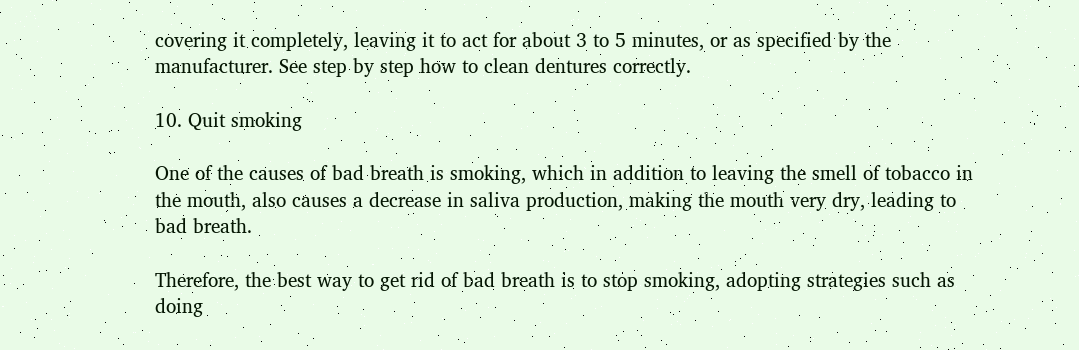covering it completely, leaving it to act for about 3 to 5 minutes, or as specified by the manufacturer. See step by step how to clean dentures correctly.

10. Quit smoking

One of the causes of bad breath is smoking, which in addition to leaving the smell of tobacco in the mouth, also causes a decrease in saliva production, making the mouth very dry, leading to bad breath.

Therefore, the best way to get rid of bad breath is to stop smoking, adopting strategies such as doing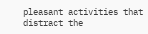pleasant activities that distract the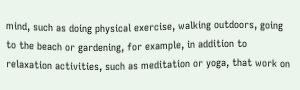mind, such as doing physical exercise, walking outdoors, going to the beach or gardening, for example, in addition to relaxation activities, such as meditation or yoga, that work on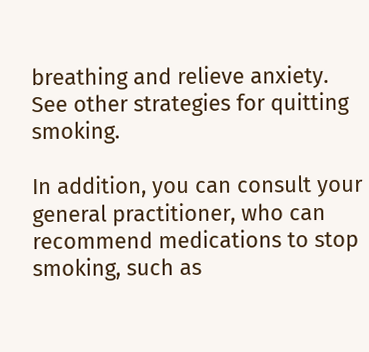breathing and relieve anxiety. See other strategies for quitting smoking.

In addition, you can consult your general practitioner, who can recommend medications to stop smoking, such as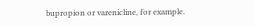bupropion or varenicline, for example.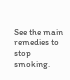See the main remedies to stop smoking.